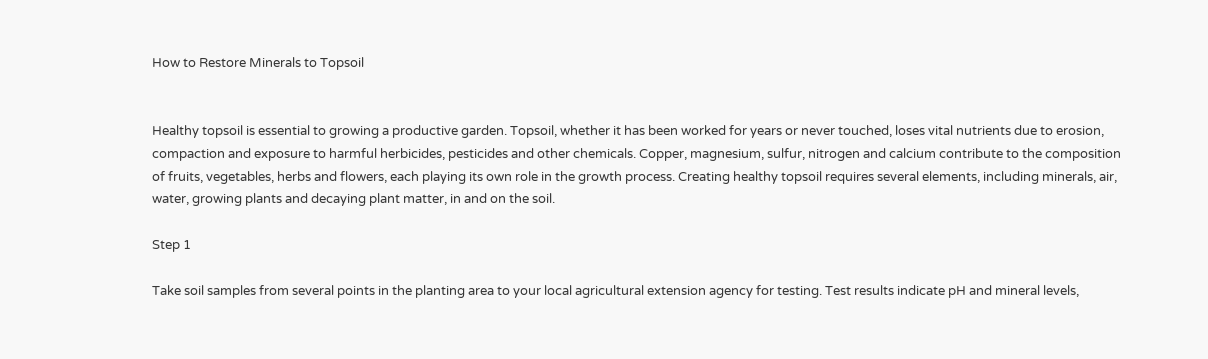How to Restore Minerals to Topsoil


Healthy topsoil is essential to growing a productive garden. Topsoil, whether it has been worked for years or never touched, loses vital nutrients due to erosion, compaction and exposure to harmful herbicides, pesticides and other chemicals. Copper, magnesium, sulfur, nitrogen and calcium contribute to the composition of fruits, vegetables, herbs and flowers, each playing its own role in the growth process. Creating healthy topsoil requires several elements, including minerals, air, water, growing plants and decaying plant matter, in and on the soil.

Step 1

Take soil samples from several points in the planting area to your local agricultural extension agency for testing. Test results indicate pH and mineral levels,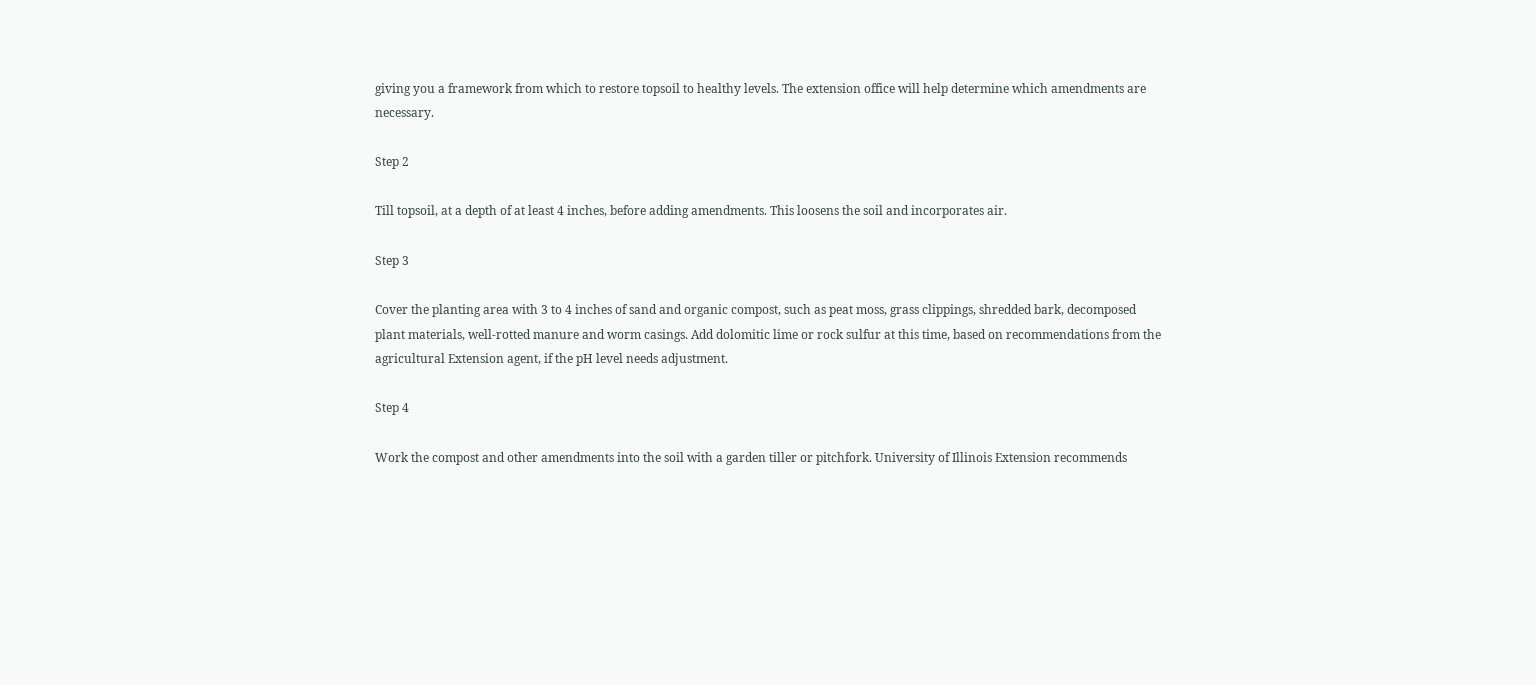giving you a framework from which to restore topsoil to healthy levels. The extension office will help determine which amendments are necessary.

Step 2

Till topsoil, at a depth of at least 4 inches, before adding amendments. This loosens the soil and incorporates air.

Step 3

Cover the planting area with 3 to 4 inches of sand and organic compost, such as peat moss, grass clippings, shredded bark, decomposed plant materials, well-rotted manure and worm casings. Add dolomitic lime or rock sulfur at this time, based on recommendations from the agricultural Extension agent, if the pH level needs adjustment.

Step 4

Work the compost and other amendments into the soil with a garden tiller or pitchfork. University of Illinois Extension recommends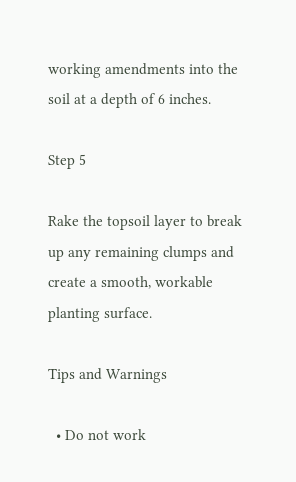working amendments into the soil at a depth of 6 inches.

Step 5

Rake the topsoil layer to break up any remaining clumps and create a smooth, workable planting surface.

Tips and Warnings

  • Do not work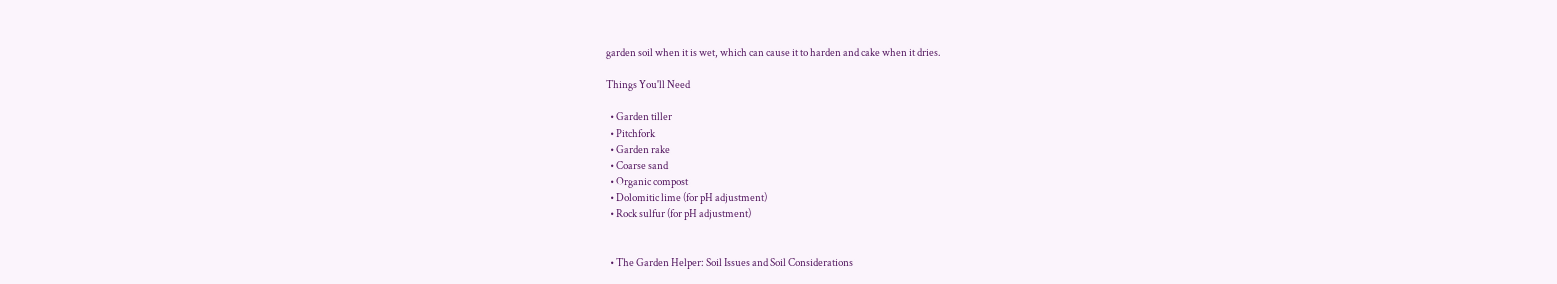garden soil when it is wet, which can cause it to harden and cake when it dries.

Things You'll Need

  • Garden tiller
  • Pitchfork
  • Garden rake
  • Coarse sand
  • Organic compost
  • Dolomitic lime (for pH adjustment)
  • Rock sulfur (for pH adjustment)


  • The Garden Helper: Soil Issues and Soil Considerations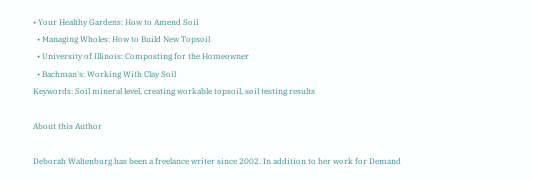• Your Healthy Gardens: How to Amend Soil
  • Managing Wholes: How to Build New Topsoil
  • University of Illinois: Composting for the Homeowner
  • Bachman's: Working With Clay Soil
Keywords: Soil mineral level, creating workable topsoil, soil testing results

About this Author

Deborah Waltenburg has been a freelance writer since 2002. In addition to her work for Demand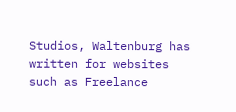Studios, Waltenburg has written for websites such as Freelance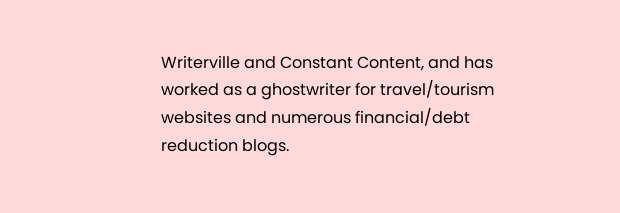Writerville and Constant Content, and has worked as a ghostwriter for travel/tourism websites and numerous financial/debt reduction blogs.